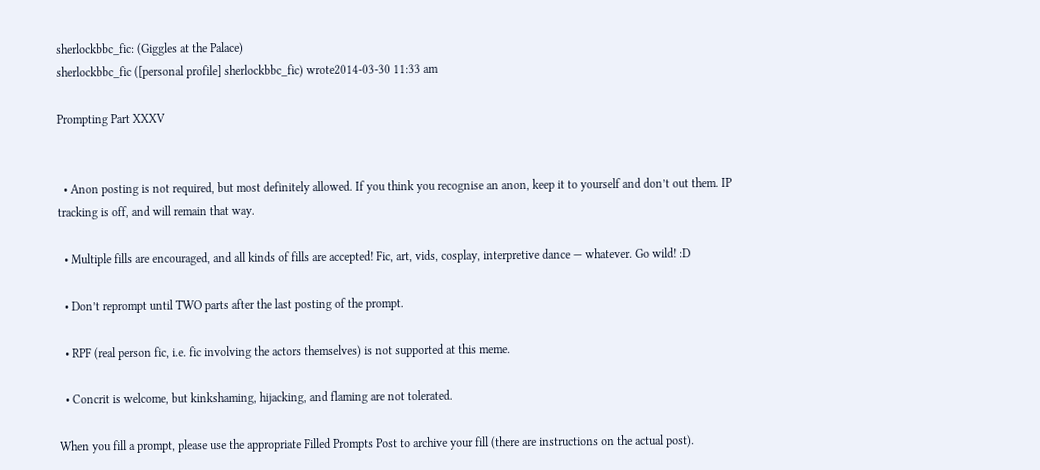sherlockbbc_fic: (Giggles at the Palace)
sherlockbbc_fic ([personal profile] sherlockbbc_fic) wrote2014-03-30 11:33 am

Prompting Part XXXV


  • Anon posting is not required, but most definitely allowed. If you think you recognise an anon, keep it to yourself and don’t out them. IP tracking is off, and will remain that way.

  • Multiple fills are encouraged, and all kinds of fills are accepted! Fic, art, vids, cosplay, interpretive dance — whatever. Go wild! :D

  • Don’t reprompt until TWO parts after the last posting of the prompt.

  • RPF (real person fic, i.e. fic involving the actors themselves) is not supported at this meme.

  • Concrit is welcome, but kinkshaming, hijacking, and flaming are not tolerated.

When you fill a prompt, please use the appropriate Filled Prompts Post to archive your fill (there are instructions on the actual post).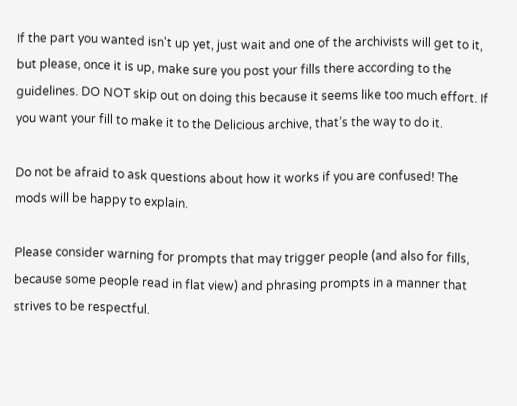If the part you wanted isn't up yet, just wait and one of the archivists will get to it, but please, once it is up, make sure you post your fills there according to the guidelines. DO NOT skip out on doing this because it seems like too much effort. If you want your fill to make it to the Delicious archive, that’s the way to do it.

Do not be afraid to ask questions about how it works if you are confused! The mods will be happy to explain.

Please consider warning for prompts that may trigger people (and also for fills, because some people read in flat view) and phrasing prompts in a manner that strives to be respectful.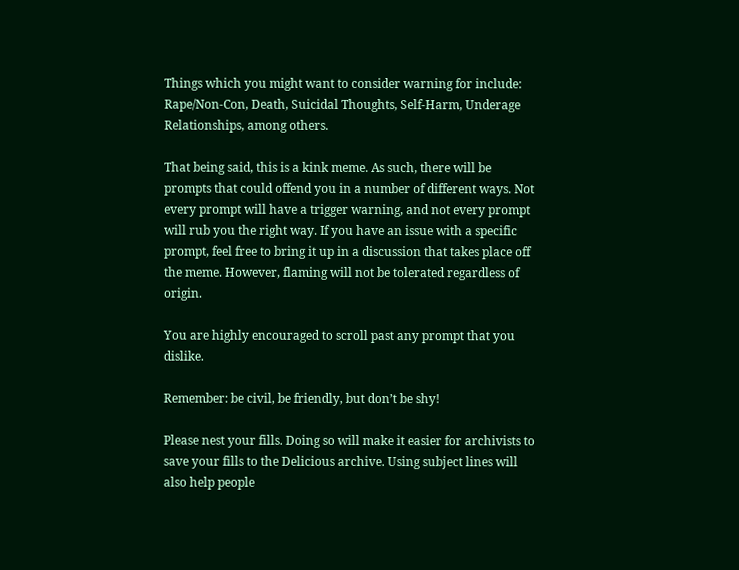Things which you might want to consider warning for include: Rape/Non-Con, Death, Suicidal Thoughts, Self-Harm, Underage Relationships, among others.

That being said, this is a kink meme. As such, there will be prompts that could offend you in a number of different ways. Not every prompt will have a trigger warning, and not every prompt will rub you the right way. If you have an issue with a specific prompt, feel free to bring it up in a discussion that takes place off the meme. However, flaming will not be tolerated regardless of origin.

You are highly encouraged to scroll past any prompt that you dislike.

Remember: be civil, be friendly, but don’t be shy!

Please nest your fills. Doing so will make it easier for archivists to save your fills to the Delicious archive. Using subject lines will also help people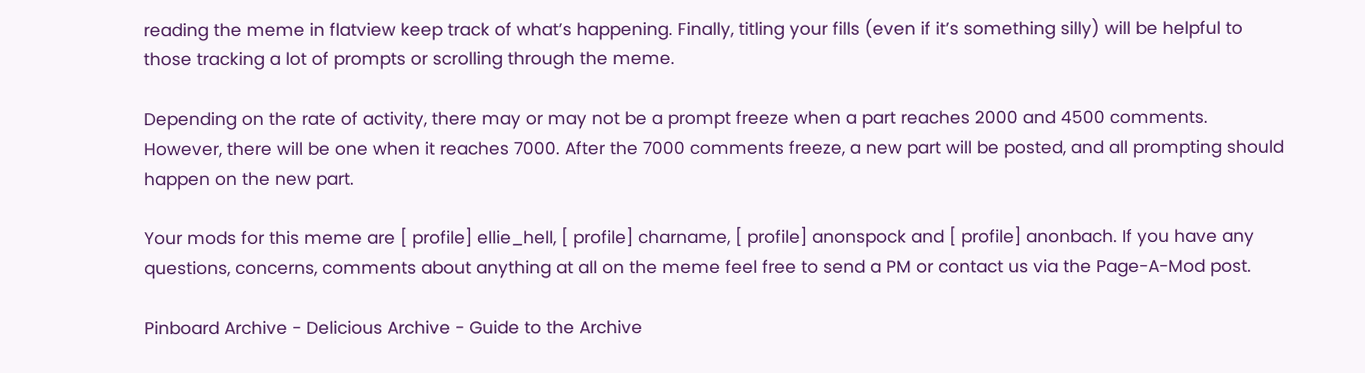reading the meme in flatview keep track of what’s happening. Finally, titling your fills (even if it’s something silly) will be helpful to those tracking a lot of prompts or scrolling through the meme.

Depending on the rate of activity, there may or may not be a prompt freeze when a part reaches 2000 and 4500 comments. However, there will be one when it reaches 7000. After the 7000 comments freeze, a new part will be posted, and all prompting should happen on the new part.

Your mods for this meme are [ profile] ellie_hell, [ profile] charname, [ profile] anonspock and [ profile] anonbach. If you have any questions, concerns, comments about anything at all on the meme feel free to send a PM or contact us via the Page-A-Mod post.

Pinboard Archive - Delicious Archive - Guide to the Archive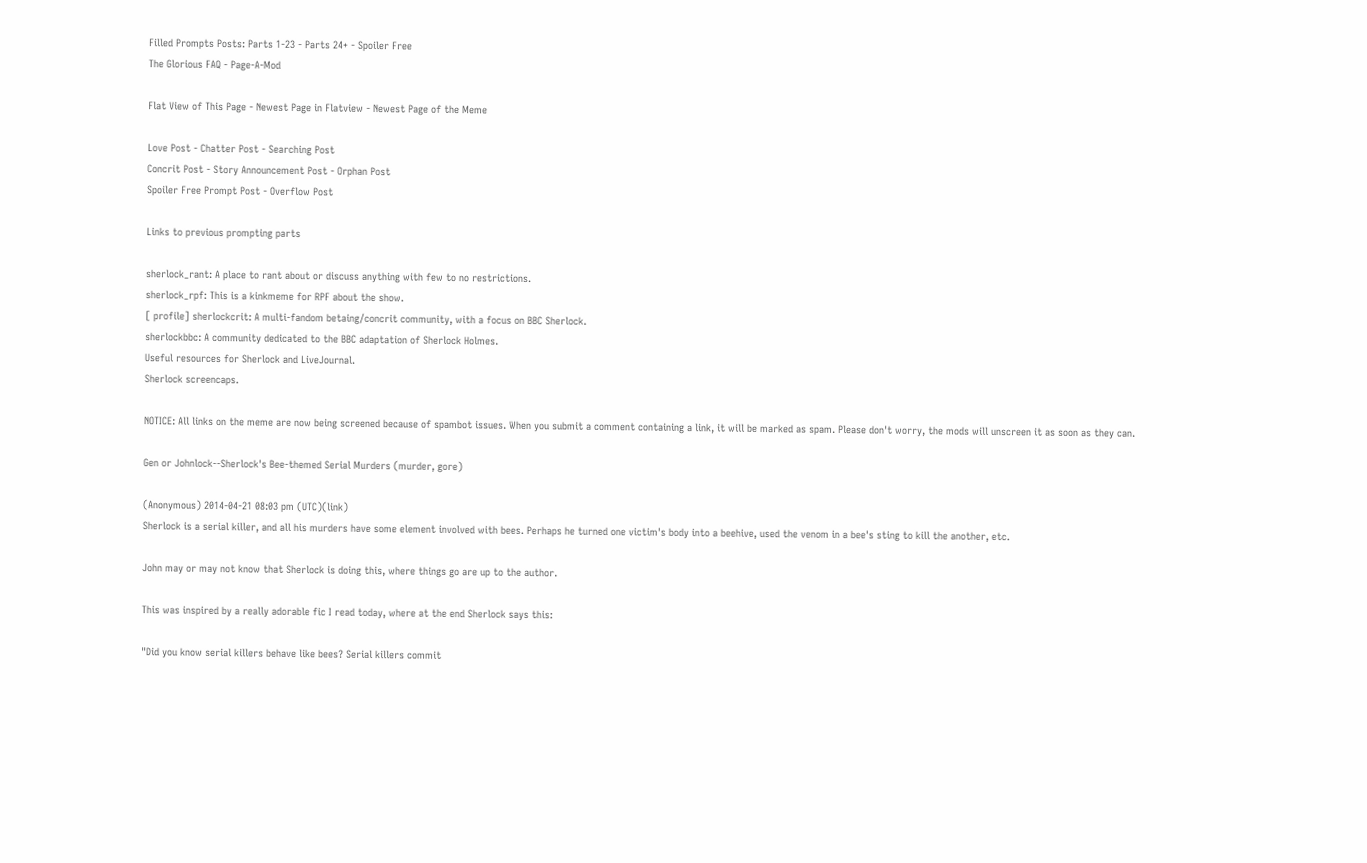Filled Prompts Posts: Parts 1-23 - Parts 24+ - Spoiler Free
The Glorious FAQ - Page-A-Mod

Flat View of This Page - Newest Page in Flatview - Newest Page of the Meme

Love Post - Chatter Post - Searching Post
Concrit Post - Story Announcement Post - Orphan Post
Spoiler Free Prompt Post - Overflow Post

Links to previous prompting parts

sherlock_rant: A place to rant about or discuss anything with few to no restrictions.
sherlock_rpf: This is a kinkmeme for RPF about the show.
[ profile] sherlockcrit: A multi-fandom betaing/concrit community, with a focus on BBC Sherlock.
sherlockbbc: A community dedicated to the BBC adaptation of Sherlock Holmes.
Useful resources for Sherlock and LiveJournal.
Sherlock screencaps.

NOTICE: All links on the meme are now being screened because of spambot issues. When you submit a comment containing a link, it will be marked as spam. Please don't worry, the mods will unscreen it as soon as they can.

Gen or Johnlock--Sherlock's Bee-themed Serial Murders (murder, gore)

(Anonymous) 2014-04-21 08:03 pm (UTC)(link)
Sherlock is a serial killer, and all his murders have some element involved with bees. Perhaps he turned one victim's body into a beehive, used the venom in a bee's sting to kill the another, etc.

John may or may not know that Sherlock is doing this, where things go are up to the author.

This was inspired by a really adorable fic I read today, where at the end Sherlock says this:

"Did you know serial killers behave like bees? Serial killers commit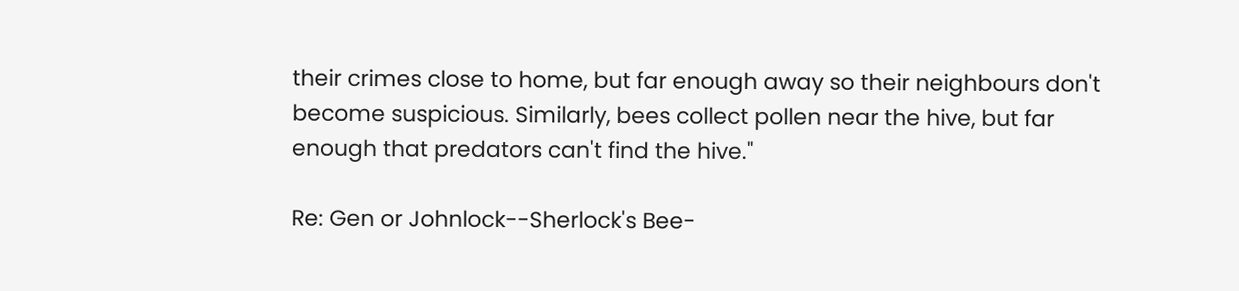their crimes close to home, but far enough away so their neighbours don't become suspicious. Similarly, bees collect pollen near the hive, but far enough that predators can't find the hive."

Re: Gen or Johnlock--Sherlock's Bee-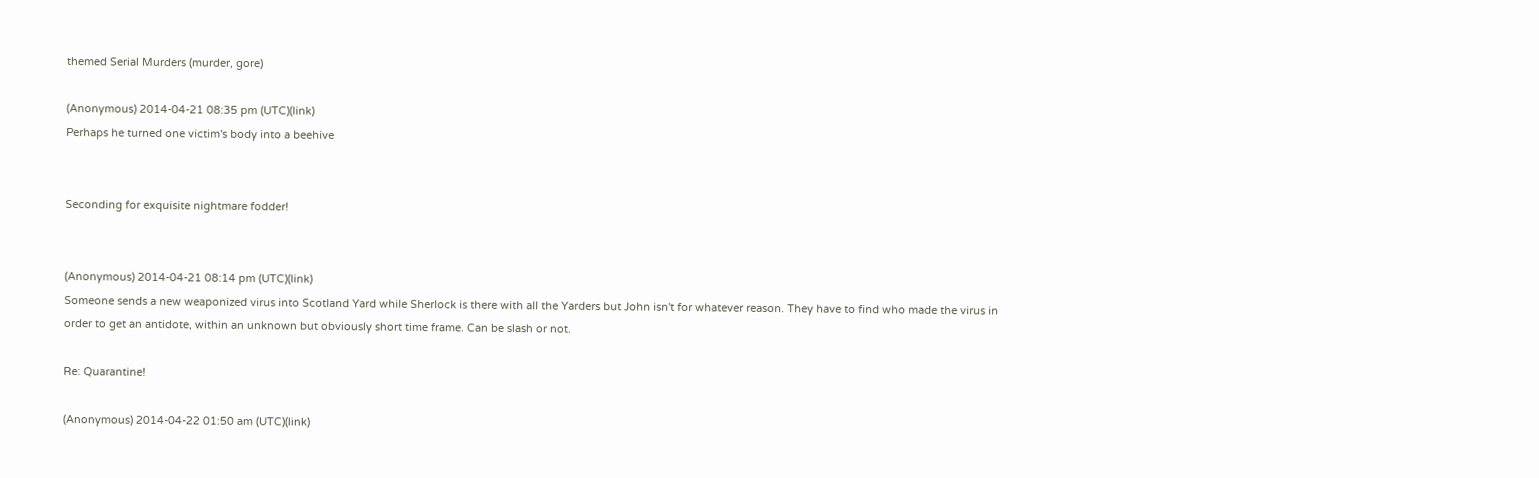themed Serial Murders (murder, gore)

(Anonymous) 2014-04-21 08:35 pm (UTC)(link)
Perhaps he turned one victim's body into a beehive


Seconding for exquisite nightmare fodder!


(Anonymous) 2014-04-21 08:14 pm (UTC)(link)
Someone sends a new weaponized virus into Scotland Yard while Sherlock is there with all the Yarders but John isn't for whatever reason. They have to find who made the virus in order to get an antidote, within an unknown but obviously short time frame. Can be slash or not.

Re: Quarantine!

(Anonymous) 2014-04-22 01:50 am (UTC)(link)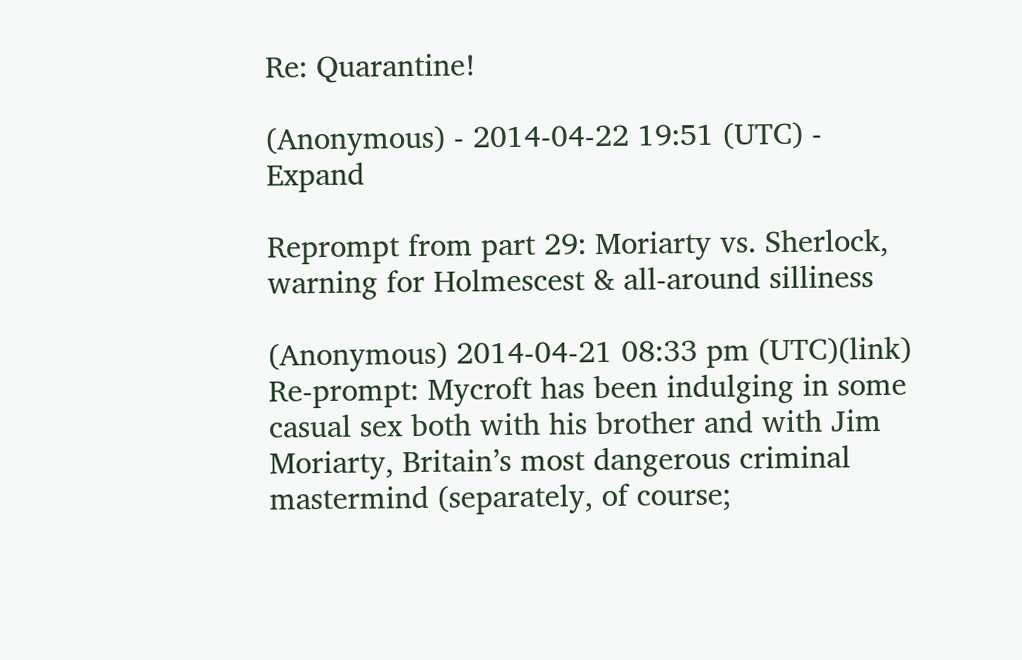Re: Quarantine!

(Anonymous) - 2014-04-22 19:51 (UTC) - Expand

Reprompt from part 29: Moriarty vs. Sherlock, warning for Holmescest & all-around silliness

(Anonymous) 2014-04-21 08:33 pm (UTC)(link)
Re-prompt: Mycroft has been indulging in some casual sex both with his brother and with Jim Moriarty, Britain’s most dangerous criminal mastermind (separately, of course;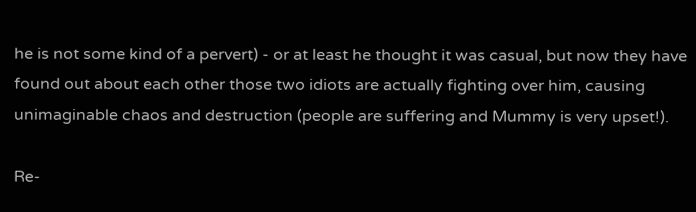he is not some kind of a pervert) - or at least he thought it was casual, but now they have found out about each other those two idiots are actually fighting over him, causing unimaginable chaos and destruction (people are suffering and Mummy is very upset!).

Re-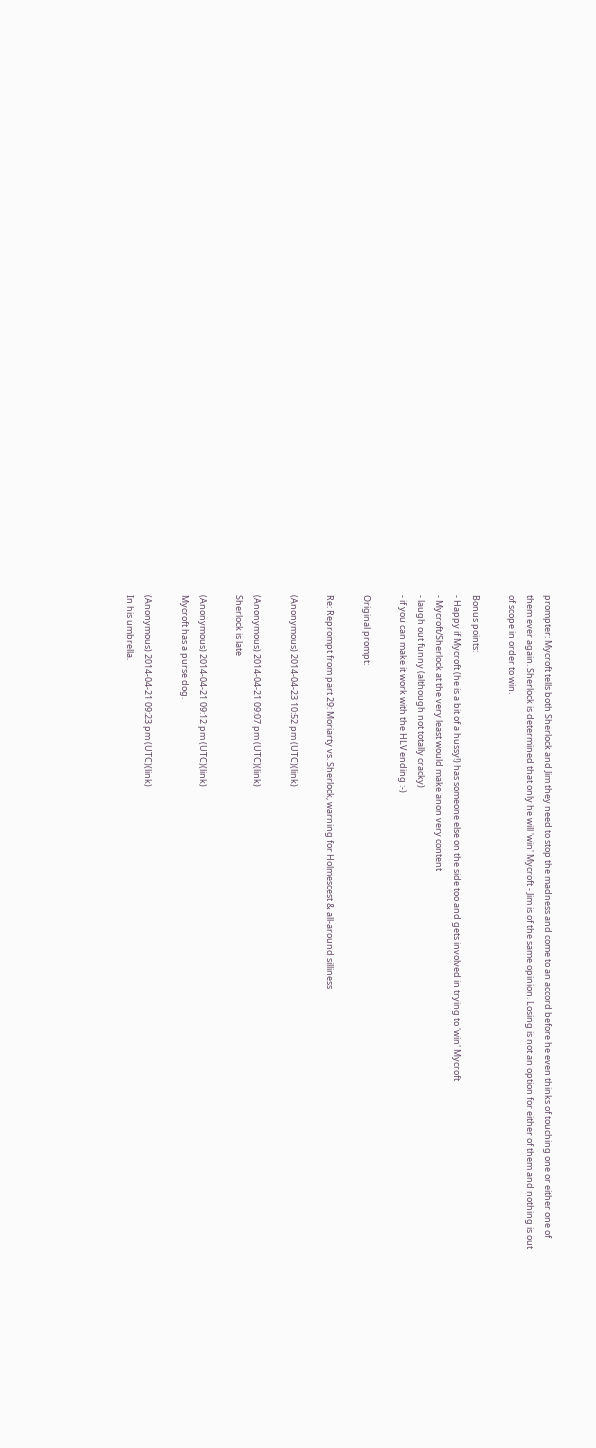prompter: Mycroft tells both Sherlock and Jim they need to stop the madness and come to an accord before he even thinks of touching one or either one of them ever again. Sherlock is determined that only he will 'win' Mycroft - Jim is of the same opinion. Losing is not an option for either of them and nothing is out of scope in order to win.

Bonus points:
- Happy if Mycroft (he is a bit of a hussy!) has someone else on the side too and gets involved in trying to 'win' Mycroft
- Mycroft/Sherlock at the very least would make anon very content
- laugh out funny (although not totally cracky)
- if you can make it work with the HLV ending :-)

Original prompt:

Re: Reprompt from part 29: Moriarty vs. Sherlock, warning for Holmescest & all-around silliness

(Anonymous) 2014-04-23 10:52 pm (UTC)(link)

(Anonymous) 2014-04-21 09:07 pm (UTC)(link)
Sherlock is late

(Anonymous) 2014-04-21 09:12 pm (UTC)(link)
Mycroft has a purse dog.

(Anonymous) 2014-04-21 09:23 pm (UTC)(link)
In his umbrella.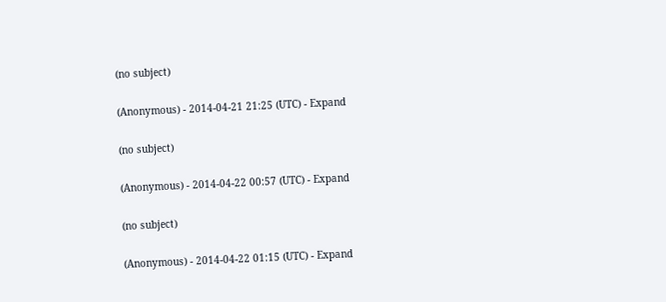(no subject)

(Anonymous) - 2014-04-21 21:25 (UTC) - Expand

(no subject)

(Anonymous) - 2014-04-22 00:57 (UTC) - Expand

(no subject)

(Anonymous) - 2014-04-22 01:15 (UTC) - Expand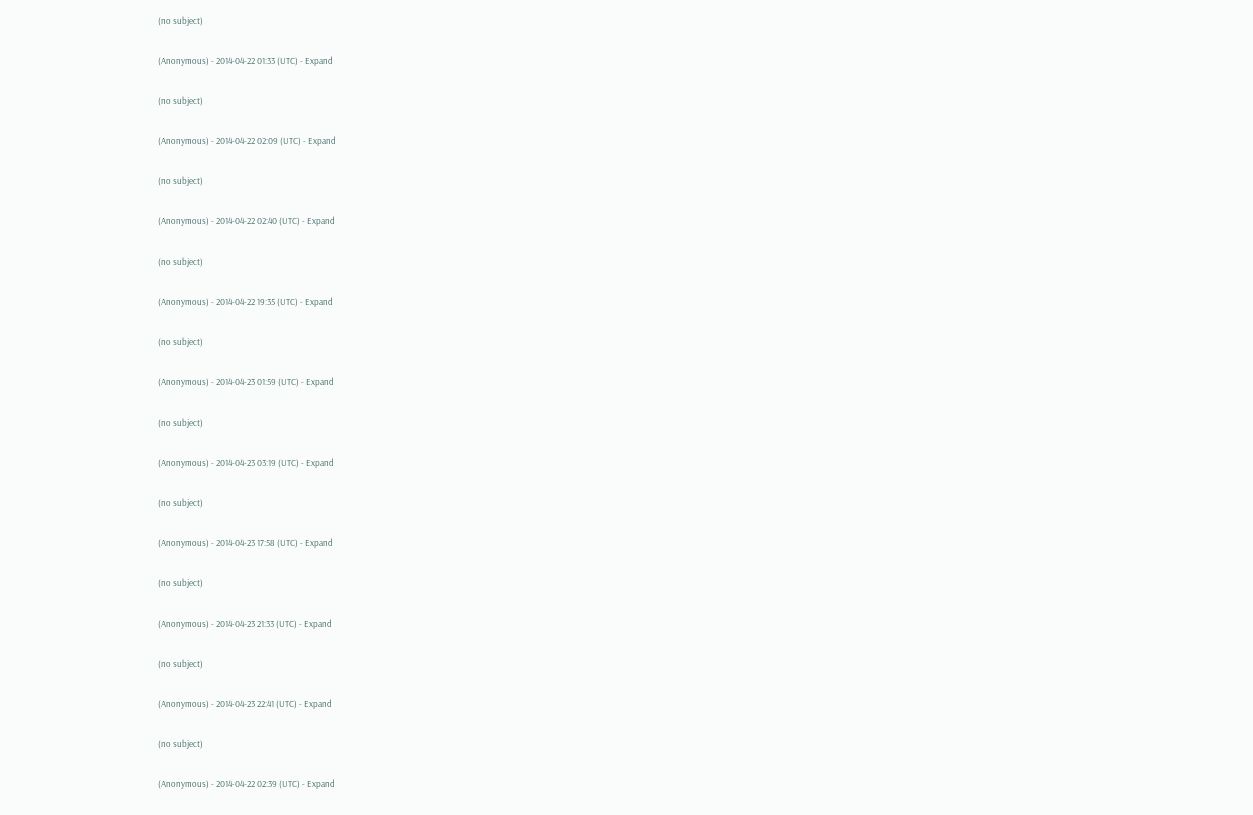(no subject)

(Anonymous) - 2014-04-22 01:33 (UTC) - Expand

(no subject)

(Anonymous) - 2014-04-22 02:09 (UTC) - Expand

(no subject)

(Anonymous) - 2014-04-22 02:40 (UTC) - Expand

(no subject)

(Anonymous) - 2014-04-22 19:35 (UTC) - Expand

(no subject)

(Anonymous) - 2014-04-23 01:59 (UTC) - Expand

(no subject)

(Anonymous) - 2014-04-23 03:19 (UTC) - Expand

(no subject)

(Anonymous) - 2014-04-23 17:58 (UTC) - Expand

(no subject)

(Anonymous) - 2014-04-23 21:33 (UTC) - Expand

(no subject)

(Anonymous) - 2014-04-23 22:41 (UTC) - Expand

(no subject)

(Anonymous) - 2014-04-22 02:39 (UTC) - Expand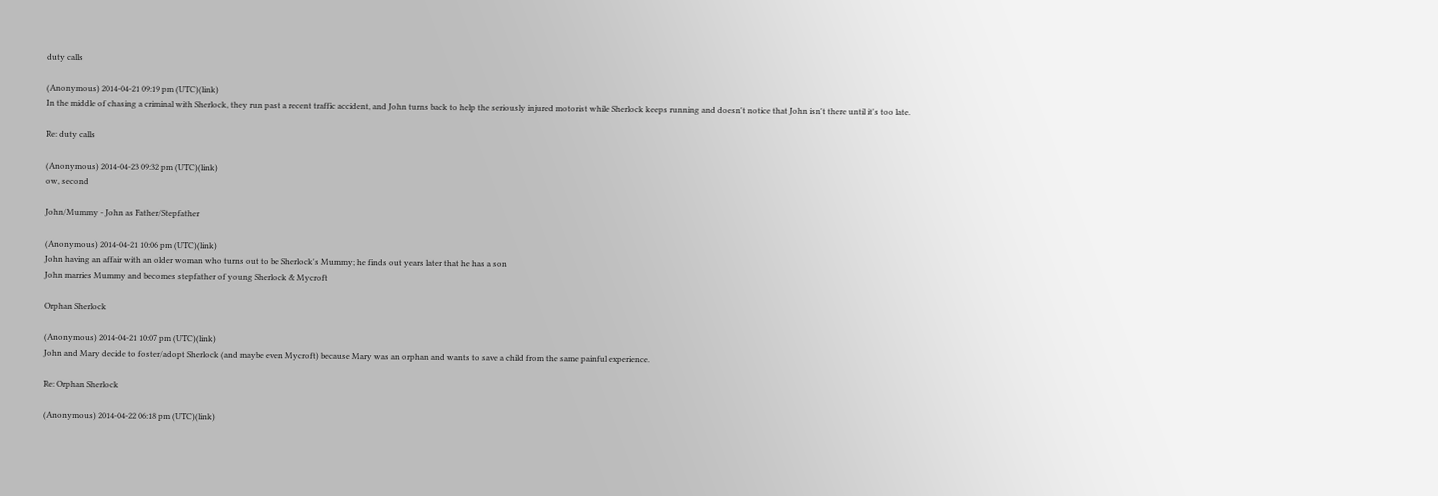duty calls

(Anonymous) 2014-04-21 09:19 pm (UTC)(link)
In the middle of chasing a criminal with Sherlock, they run past a recent traffic accident, and John turns back to help the seriously injured motorist while Sherlock keeps running and doesn't notice that John isn't there until it's too late.

Re: duty calls

(Anonymous) 2014-04-23 09:32 pm (UTC)(link)
ow, second

John/Mummy - John as Father/Stepfather

(Anonymous) 2014-04-21 10:06 pm (UTC)(link)
John having an affair with an older woman who turns out to be Sherlock's Mummy; he finds out years later that he has a son
John marries Mummy and becomes stepfather of young Sherlock & Mycroft

Orphan Sherlock

(Anonymous) 2014-04-21 10:07 pm (UTC)(link)
John and Mary decide to foster/adopt Sherlock (and maybe even Mycroft) because Mary was an orphan and wants to save a child from the same painful experience.

Re: Orphan Sherlock

(Anonymous) 2014-04-22 06:18 pm (UTC)(link)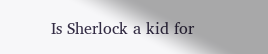Is Sherlock a kid for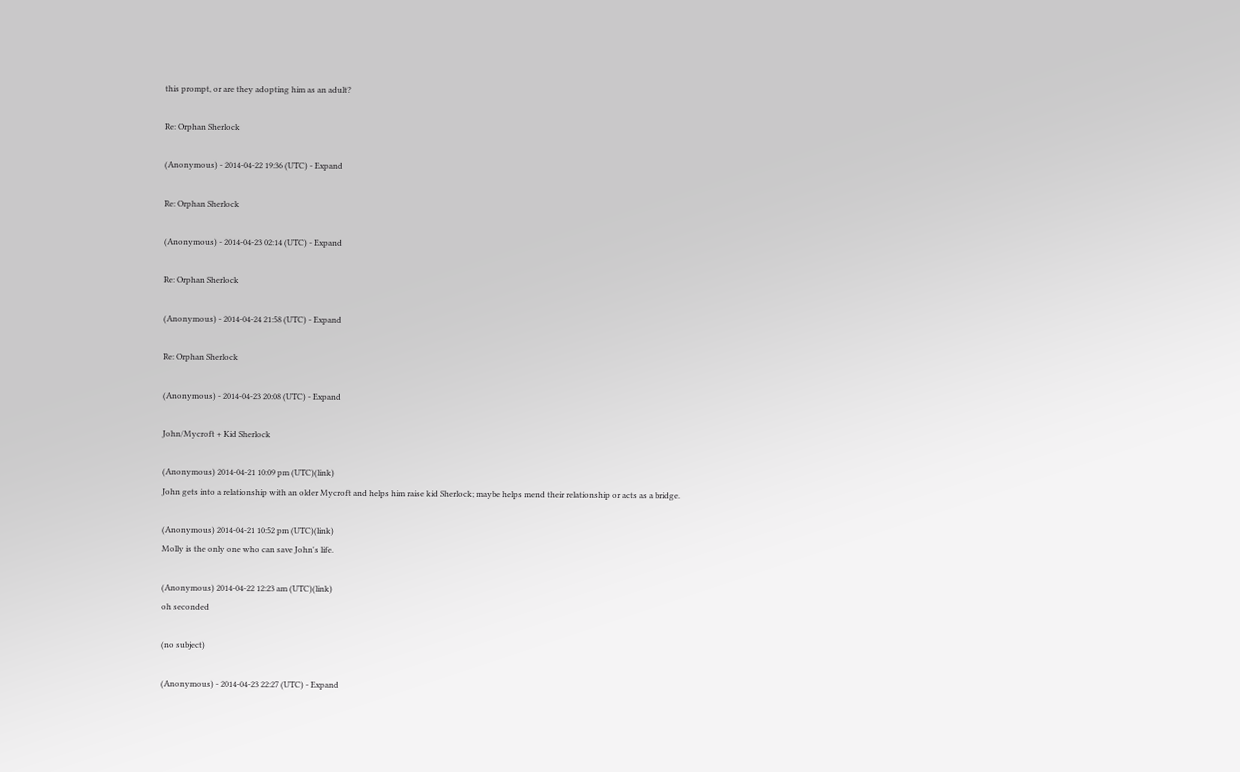this prompt, or are they adopting him as an adult?

Re: Orphan Sherlock

(Anonymous) - 2014-04-22 19:36 (UTC) - Expand

Re: Orphan Sherlock

(Anonymous) - 2014-04-23 02:14 (UTC) - Expand

Re: Orphan Sherlock

(Anonymous) - 2014-04-24 21:58 (UTC) - Expand

Re: Orphan Sherlock

(Anonymous) - 2014-04-23 20:08 (UTC) - Expand

John/Mycroft + Kid Sherlock

(Anonymous) 2014-04-21 10:09 pm (UTC)(link)
John gets into a relationship with an older Mycroft and helps him raise kid Sherlock; maybe helps mend their relationship or acts as a bridge.

(Anonymous) 2014-04-21 10:52 pm (UTC)(link)
Molly is the only one who can save John's life.

(Anonymous) 2014-04-22 12:23 am (UTC)(link)
oh seconded

(no subject)

(Anonymous) - 2014-04-23 22:27 (UTC) - Expand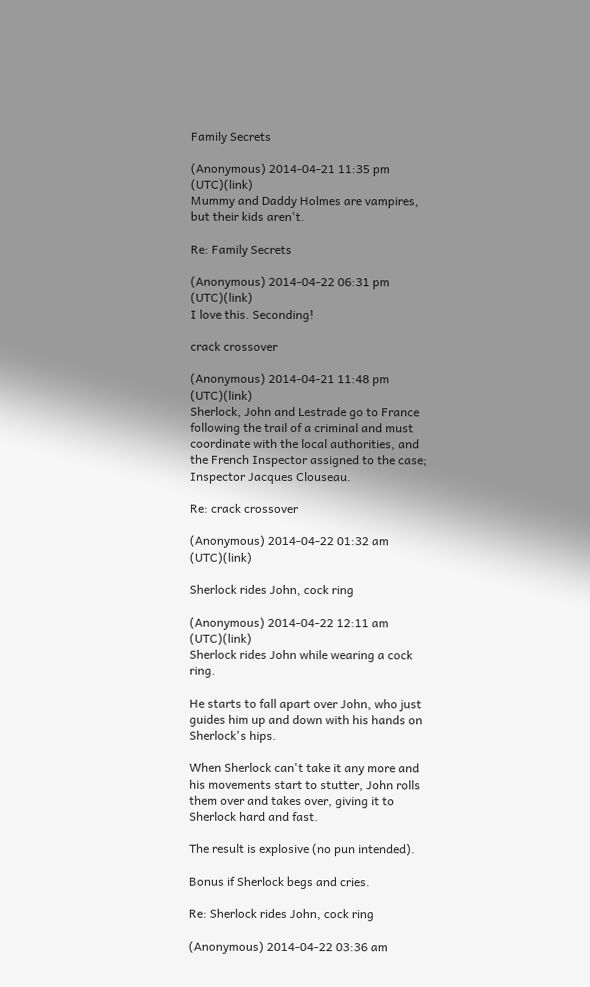Family Secrets

(Anonymous) 2014-04-21 11:35 pm (UTC)(link)
Mummy and Daddy Holmes are vampires, but their kids aren't.

Re: Family Secrets

(Anonymous) 2014-04-22 06:31 pm (UTC)(link)
I love this. Seconding!

crack crossover

(Anonymous) 2014-04-21 11:48 pm (UTC)(link)
Sherlock, John and Lestrade go to France following the trail of a criminal and must coordinate with the local authorities, and the French Inspector assigned to the case; Inspector Jacques Clouseau.

Re: crack crossover

(Anonymous) 2014-04-22 01:32 am (UTC)(link)

Sherlock rides John, cock ring

(Anonymous) 2014-04-22 12:11 am (UTC)(link)
Sherlock rides John while wearing a cock ring.

He starts to fall apart over John, who just guides him up and down with his hands on Sherlock's hips.

When Sherlock can't take it any more and his movements start to stutter, John rolls them over and takes over, giving it to Sherlock hard and fast.

The result is explosive (no pun intended).

Bonus if Sherlock begs and cries.

Re: Sherlock rides John, cock ring

(Anonymous) 2014-04-22 03:36 am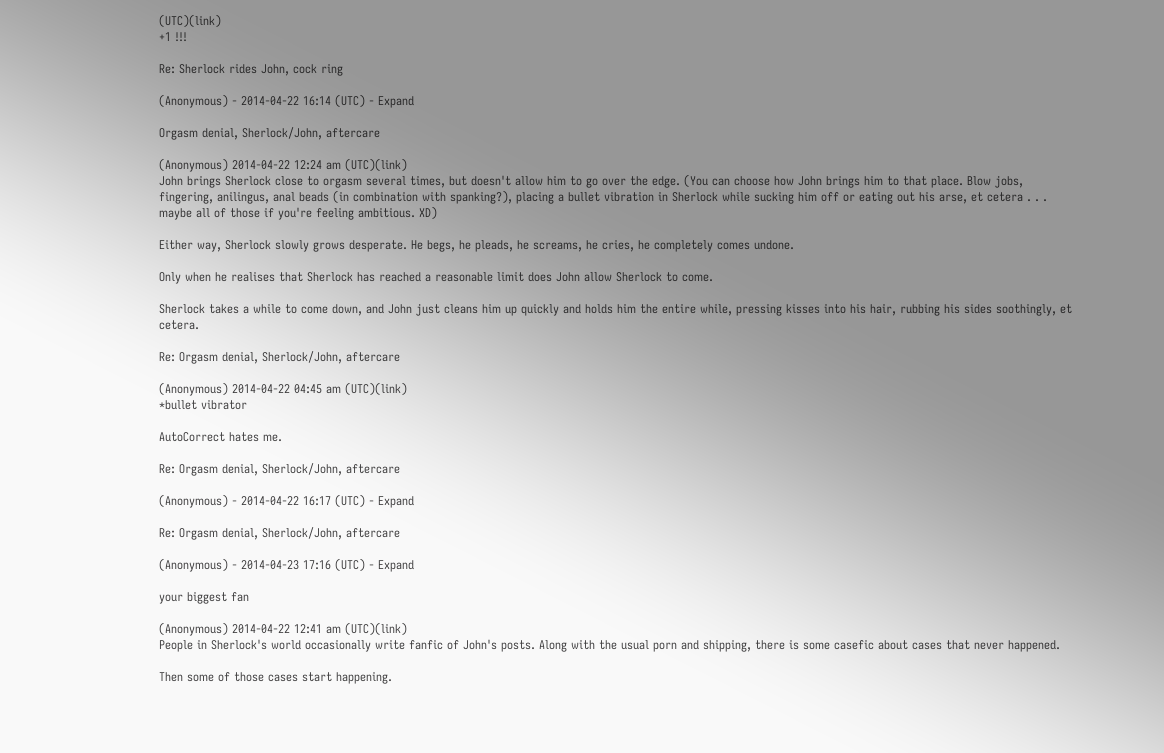(UTC)(link)
+1 !!!

Re: Sherlock rides John, cock ring

(Anonymous) - 2014-04-22 16:14 (UTC) - Expand

Orgasm denial, Sherlock/John, aftercare

(Anonymous) 2014-04-22 12:24 am (UTC)(link)
John brings Sherlock close to orgasm several times, but doesn't allow him to go over the edge. (You can choose how John brings him to that place. Blow jobs, fingering, anilingus, anal beads (in combination with spanking?), placing a bullet vibration in Sherlock while sucking him off or eating out his arse, et cetera . . . maybe all of those if you're feeling ambitious. XD)

Either way, Sherlock slowly grows desperate. He begs, he pleads, he screams, he cries, he completely comes undone.

Only when he realises that Sherlock has reached a reasonable limit does John allow Sherlock to come.

Sherlock takes a while to come down, and John just cleans him up quickly and holds him the entire while, pressing kisses into his hair, rubbing his sides soothingly, et cetera.

Re: Orgasm denial, Sherlock/John, aftercare

(Anonymous) 2014-04-22 04:45 am (UTC)(link)
*bullet vibrator

AutoCorrect hates me.

Re: Orgasm denial, Sherlock/John, aftercare

(Anonymous) - 2014-04-22 16:17 (UTC) - Expand

Re: Orgasm denial, Sherlock/John, aftercare

(Anonymous) - 2014-04-23 17:16 (UTC) - Expand

your biggest fan

(Anonymous) 2014-04-22 12:41 am (UTC)(link)
People in Sherlock's world occasionally write fanfic of John's posts. Along with the usual porn and shipping, there is some casefic about cases that never happened.

Then some of those cases start happening.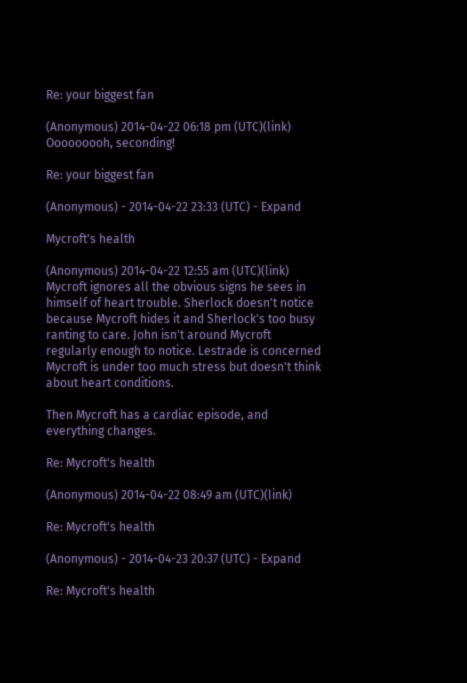Re: your biggest fan

(Anonymous) 2014-04-22 06:18 pm (UTC)(link)
Ooooooooh, seconding!

Re: your biggest fan

(Anonymous) - 2014-04-22 23:33 (UTC) - Expand

Mycroft's health

(Anonymous) 2014-04-22 12:55 am (UTC)(link)
Mycroft ignores all the obvious signs he sees in himself of heart trouble. Sherlock doesn't notice because Mycroft hides it and Sherlock's too busy ranting to care. John isn't around Mycroft regularly enough to notice. Lestrade is concerned Mycroft is under too much stress but doesn't think about heart conditions.

Then Mycroft has a cardiac episode, and everything changes.

Re: Mycroft's health

(Anonymous) 2014-04-22 08:49 am (UTC)(link)

Re: Mycroft's health

(Anonymous) - 2014-04-23 20:37 (UTC) - Expand

Re: Mycroft's health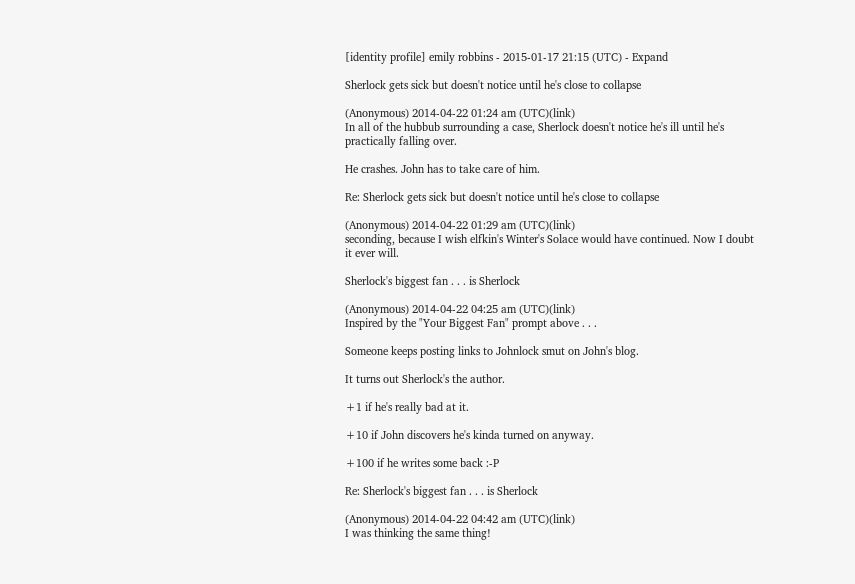[identity profile] emily robbins - 2015-01-17 21:15 (UTC) - Expand

Sherlock gets sick but doesn't notice until he's close to collapse

(Anonymous) 2014-04-22 01:24 am (UTC)(link)
In all of the hubbub surrounding a case, Sherlock doesn't notice he's ill until he's practically falling over.

He crashes. John has to take care of him.

Re: Sherlock gets sick but doesn't notice until he's close to collapse

(Anonymous) 2014-04-22 01:29 am (UTC)(link)
seconding, because I wish elfkin's Winter's Solace would have continued. Now I doubt it ever will.

Sherlock's biggest fan . . . is Sherlock

(Anonymous) 2014-04-22 04:25 am (UTC)(link)
Inspired by the "Your Biggest Fan" prompt above . . .

Someone keeps posting links to Johnlock smut on John's blog.

It turns out Sherlock's the author.

+1 if he's really bad at it.

+10 if John discovers he's kinda turned on anyway.

+100 if he writes some back :-P

Re: Sherlock's biggest fan . . . is Sherlock

(Anonymous) 2014-04-22 04:42 am (UTC)(link)
I was thinking the same thing!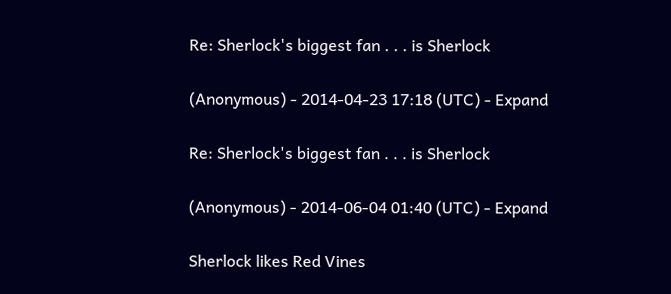Re: Sherlock's biggest fan . . . is Sherlock

(Anonymous) - 2014-04-23 17:18 (UTC) - Expand

Re: Sherlock's biggest fan . . . is Sherlock

(Anonymous) - 2014-06-04 01:40 (UTC) - Expand

Sherlock likes Red Vines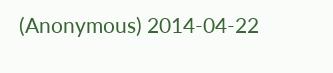(Anonymous) 2014-04-22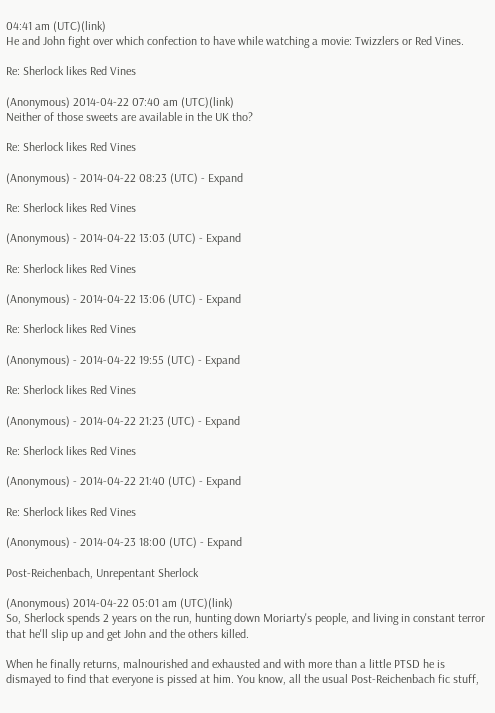04:41 am (UTC)(link)
He and John fight over which confection to have while watching a movie: Twizzlers or Red Vines.

Re: Sherlock likes Red Vines

(Anonymous) 2014-04-22 07:40 am (UTC)(link)
Neither of those sweets are available in the UK tho?

Re: Sherlock likes Red Vines

(Anonymous) - 2014-04-22 08:23 (UTC) - Expand

Re: Sherlock likes Red Vines

(Anonymous) - 2014-04-22 13:03 (UTC) - Expand

Re: Sherlock likes Red Vines

(Anonymous) - 2014-04-22 13:06 (UTC) - Expand

Re: Sherlock likes Red Vines

(Anonymous) - 2014-04-22 19:55 (UTC) - Expand

Re: Sherlock likes Red Vines

(Anonymous) - 2014-04-22 21:23 (UTC) - Expand

Re: Sherlock likes Red Vines

(Anonymous) - 2014-04-22 21:40 (UTC) - Expand

Re: Sherlock likes Red Vines

(Anonymous) - 2014-04-23 18:00 (UTC) - Expand

Post-Reichenbach, Unrepentant Sherlock

(Anonymous) 2014-04-22 05:01 am (UTC)(link)
So, Sherlock spends 2 years on the run, hunting down Moriarty's people, and living in constant terror that he'll slip up and get John and the others killed.

When he finally returns, malnourished and exhausted and with more than a little PTSD he is dismayed to find that everyone is pissed at him. You know, all the usual Post-Reichenbach fic stuff,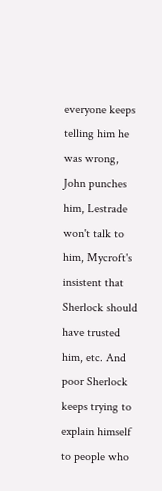everyone keeps telling him he was wrong, John punches him, Lestrade won't talk to him, Mycroft's insistent that Sherlock should have trusted him, etc. And poor Sherlock keeps trying to explain himself to people who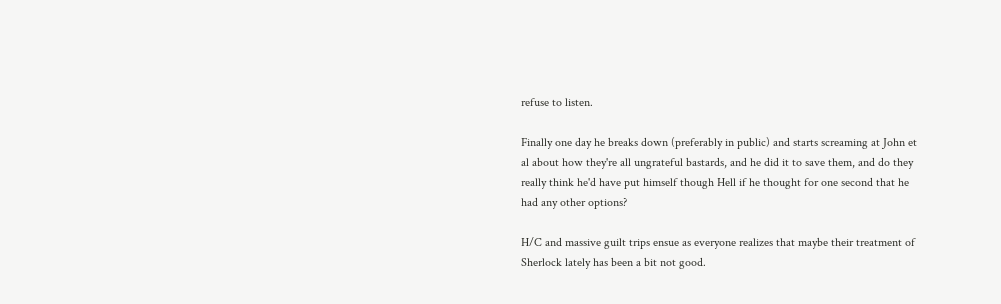refuse to listen.

Finally one day he breaks down (preferably in public) and starts screaming at John et al about how they're all ungrateful bastards, and he did it to save them, and do they really think he'd have put himself though Hell if he thought for one second that he had any other options?

H/C and massive guilt trips ensue as everyone realizes that maybe their treatment of Sherlock lately has been a bit not good.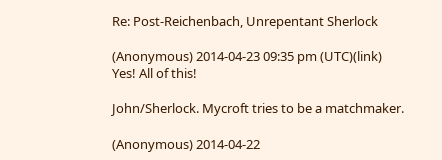Re: Post-Reichenbach, Unrepentant Sherlock

(Anonymous) 2014-04-23 09:35 pm (UTC)(link)
Yes! All of this!

John/Sherlock. Mycroft tries to be a matchmaker.

(Anonymous) 2014-04-22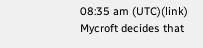08:35 am (UTC)(link)
Mycroft decides that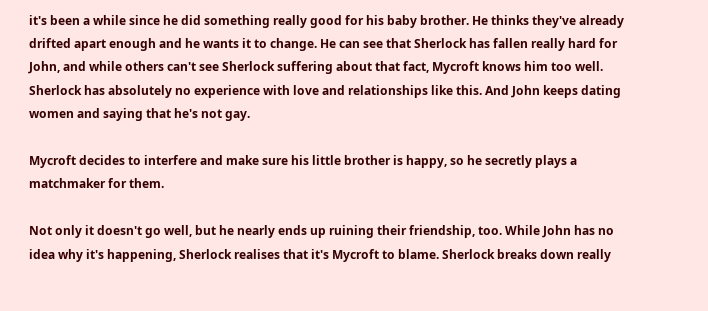it's been a while since he did something really good for his baby brother. He thinks they've already drifted apart enough and he wants it to change. He can see that Sherlock has fallen really hard for John, and while others can't see Sherlock suffering about that fact, Mycroft knows him too well. Sherlock has absolutely no experience with love and relationships like this. And John keeps dating women and saying that he's not gay.

Mycroft decides to interfere and make sure his little brother is happy, so he secretly plays a matchmaker for them.

Not only it doesn't go well, but he nearly ends up ruining their friendship, too. While John has no idea why it's happening, Sherlock realises that it's Mycroft to blame. Sherlock breaks down really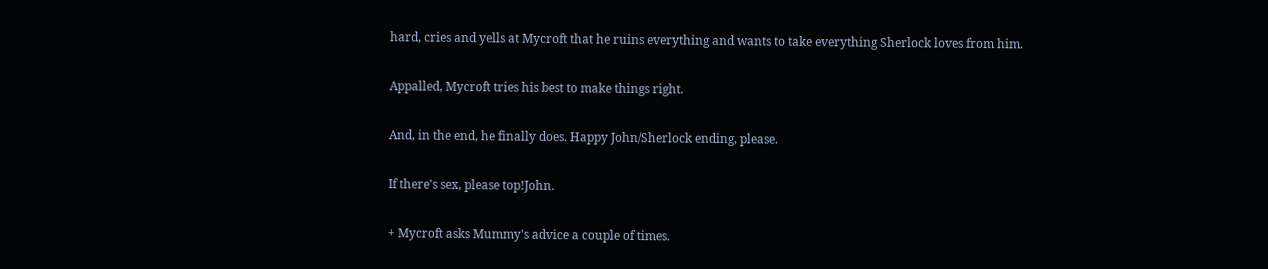hard, cries and yells at Mycroft that he ruins everything and wants to take everything Sherlock loves from him.

Appalled, Mycroft tries his best to make things right.

And, in the end, he finally does. Happy John/Sherlock ending, please.

If there's sex, please top!John.

+ Mycroft asks Mummy's advice a couple of times.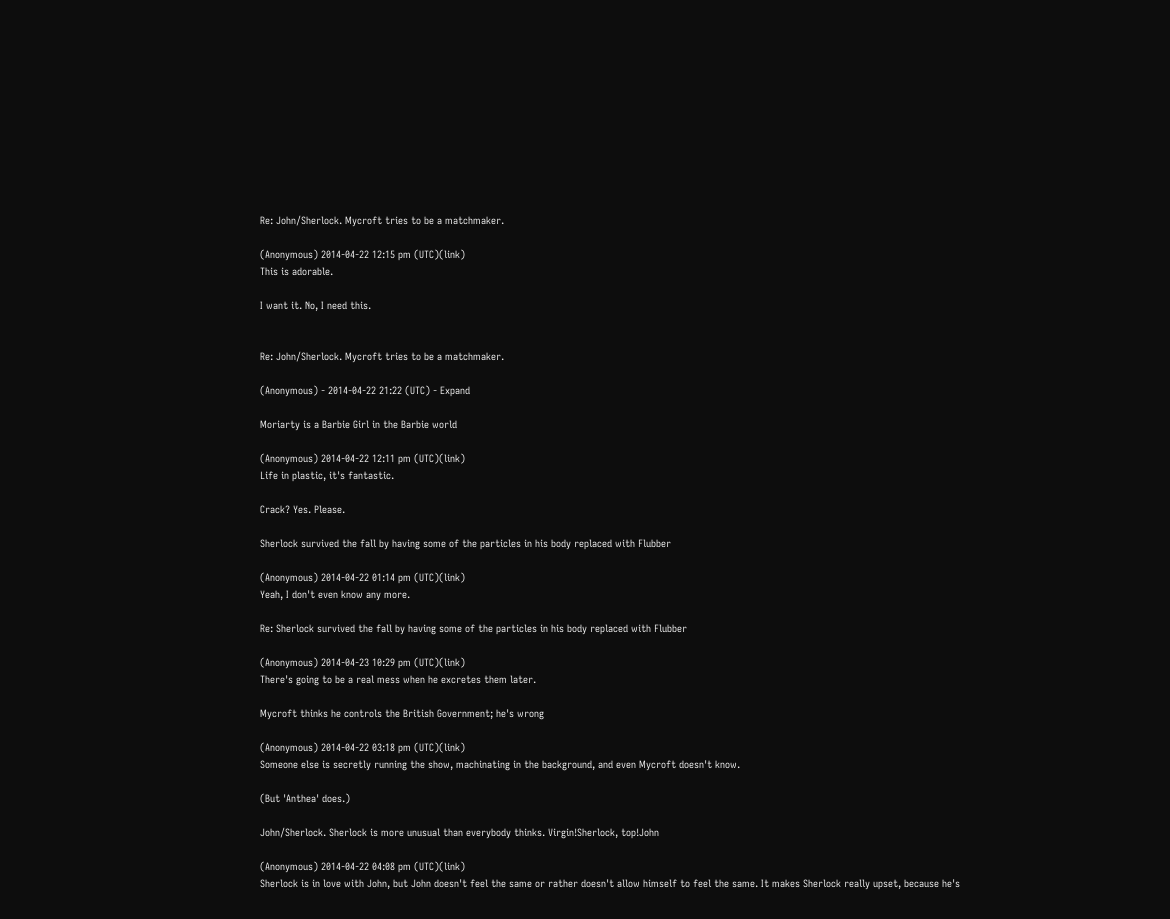Re: John/Sherlock. Mycroft tries to be a matchmaker.

(Anonymous) 2014-04-22 12:15 pm (UTC)(link)
This is adorable.

I want it. No, I need this.


Re: John/Sherlock. Mycroft tries to be a matchmaker.

(Anonymous) - 2014-04-22 21:22 (UTC) - Expand

Moriarty is a Barbie Girl in the Barbie world

(Anonymous) 2014-04-22 12:11 pm (UTC)(link)
Life in plastic, it's fantastic.

Crack? Yes. Please.

Sherlock survived the fall by having some of the particles in his body replaced with Flubber

(Anonymous) 2014-04-22 01:14 pm (UTC)(link)
Yeah, I don't even know any more.

Re: Sherlock survived the fall by having some of the particles in his body replaced with Flubber

(Anonymous) 2014-04-23 10:29 pm (UTC)(link)
There's going to be a real mess when he excretes them later.

Mycroft thinks he controls the British Government; he's wrong

(Anonymous) 2014-04-22 03:18 pm (UTC)(link)
Someone else is secretly running the show, machinating in the background, and even Mycroft doesn't know.

(But 'Anthea' does.)

John/Sherlock. Sherlock is more unusual than everybody thinks. Virgin!Sherlock, top!John

(Anonymous) 2014-04-22 04:08 pm (UTC)(link)
Sherlock is in love with John, but John doesn't feel the same or rather doesn't allow himself to feel the same. It makes Sherlock really upset, because he's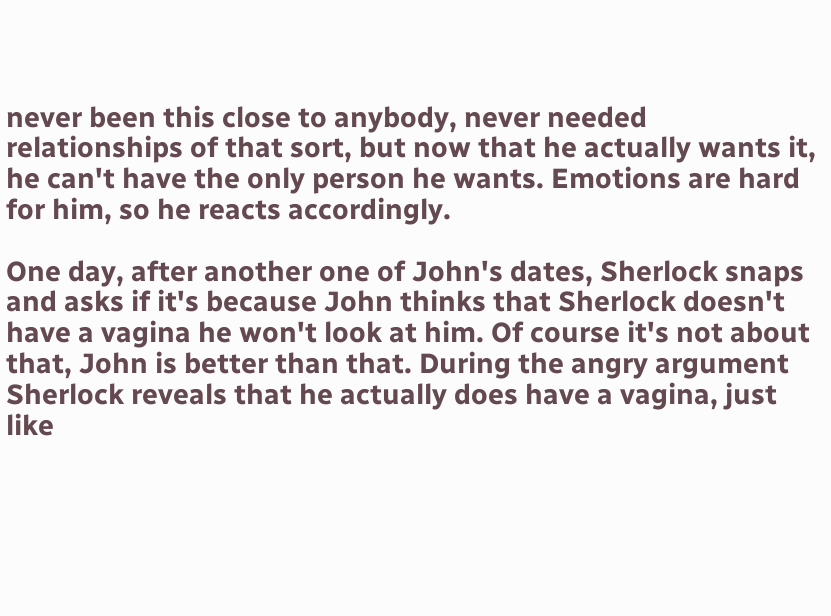never been this close to anybody, never needed relationships of that sort, but now that he actually wants it, he can't have the only person he wants. Emotions are hard for him, so he reacts accordingly.

One day, after another one of John's dates, Sherlock snaps and asks if it's because John thinks that Sherlock doesn't have a vagina he won't look at him. Of course it's not about that, John is better than that. During the angry argument Sherlock reveals that he actually does have a vagina, just like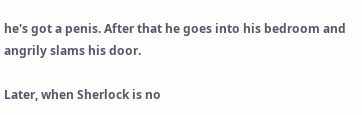he's got a penis. After that he goes into his bedroom and angrily slams his door.

Later, when Sherlock is no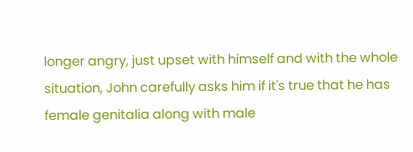longer angry, just upset with himself and with the whole situation, John carefully asks him if it's true that he has female genitalia along with male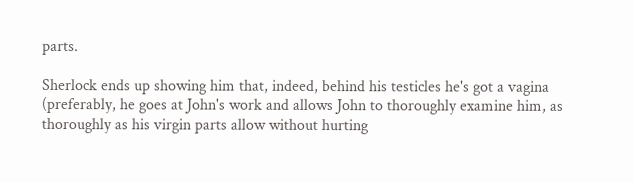parts.

Sherlock ends up showing him that, indeed, behind his testicles he's got a vagina (preferably, he goes at John's work and allows John to thoroughly examine him, as thoroughly as his virgin parts allow without hurting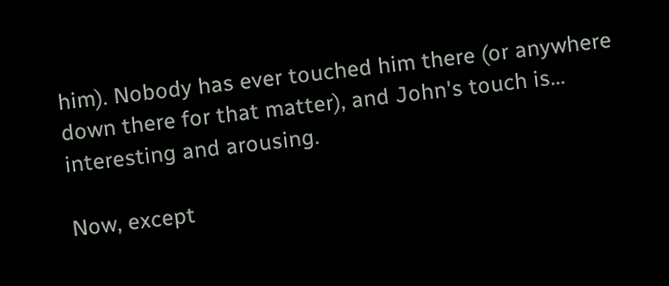him). Nobody has ever touched him there (or anywhere down there for that matter), and John's touch is... interesting and arousing.

Now, except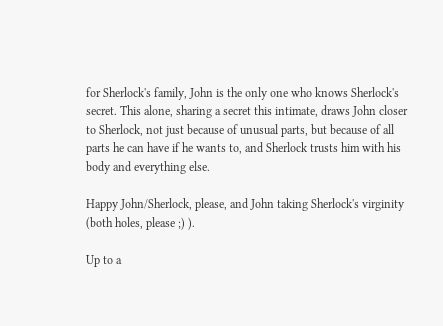for Sherlock's family, John is the only one who knows Sherlock's secret. This alone, sharing a secret this intimate, draws John closer to Sherlock, not just because of unusual parts, but because of all parts he can have if he wants to, and Sherlock trusts him with his body and everything else.

Happy John/Sherlock, please, and John taking Sherlock's virginity (both holes, please ;) ).

Up to a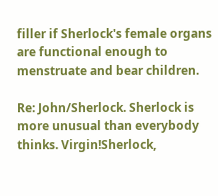filler if Sherlock's female organs are functional enough to menstruate and bear children.

Re: John/Sherlock. Sherlock is more unusual than everybody thinks. Virgin!Sherlock,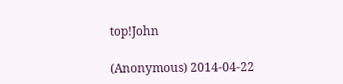top!John

(Anonymous) 2014-04-22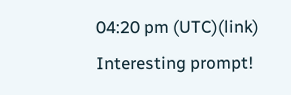04:20 pm (UTC)(link)
Interesting prompt!